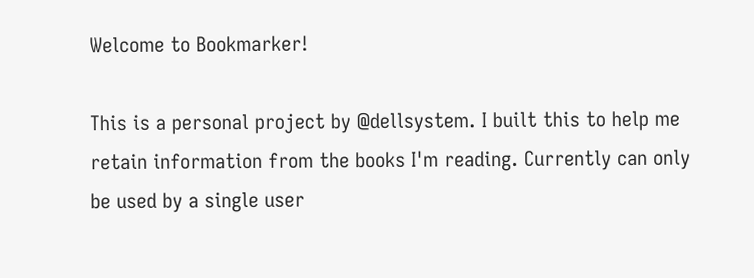Welcome to Bookmarker!

This is a personal project by @dellsystem. I built this to help me retain information from the books I'm reading. Currently can only be used by a single user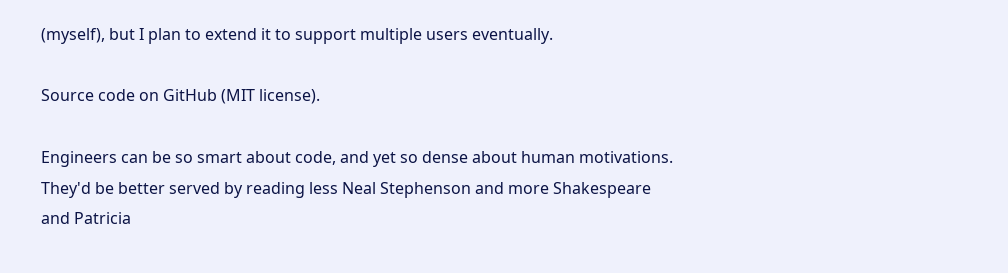(myself), but I plan to extend it to support multiple users eventually.

Source code on GitHub (MIT license).

Engineers can be so smart about code, and yet so dense about human motivations. They'd be better served by reading less Neal Stephenson and more Shakespeare and Patricia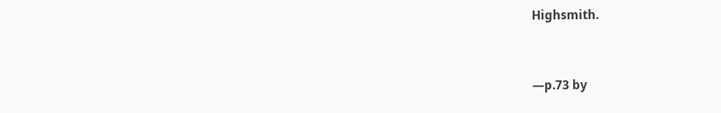Highsmith.


—p.73 by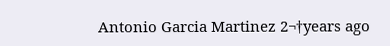Antonio Garcia Martinez 2¬†years ago